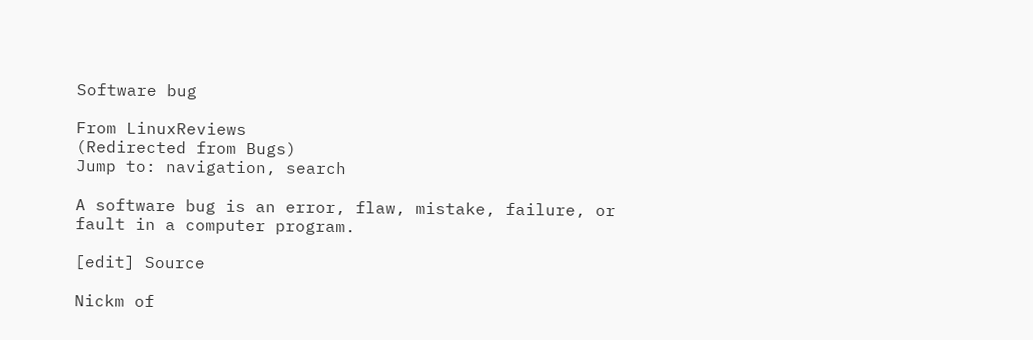Software bug

From LinuxReviews
(Redirected from Bugs)
Jump to: navigation, search

A software bug is an error, flaw, mistake, failure, or fault in a computer program.

[edit] Source

Nickm of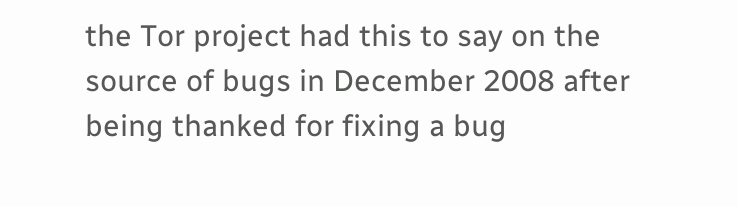the Tor project had this to say on the source of bugs in December 2008 after being thanked for fixing a bug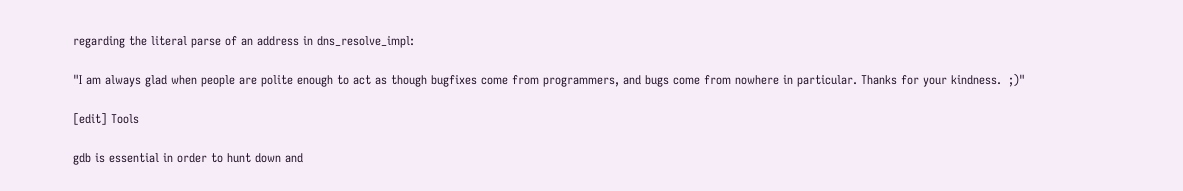regarding the literal parse of an address in dns_resolve_impl:

"I am always glad when people are polite enough to act as though bugfixes come from programmers, and bugs come from nowhere in particular. Thanks for your kindness.  ;)"

[edit] Tools

gdb is essential in order to hunt down and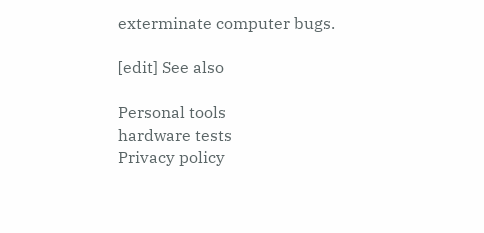exterminate computer bugs.

[edit] See also

Personal tools
hardware tests
Privacy policy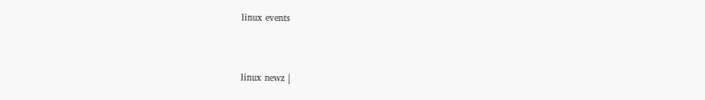linux events


linux newz |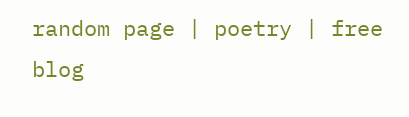random page | poetry | free blog